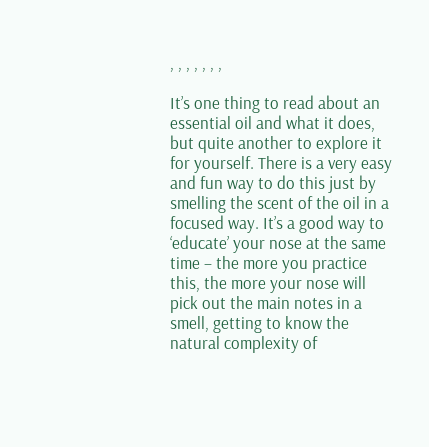, , , , , , ,

It’s one thing to read about an essential oil and what it does, but quite another to explore it for yourself. There is a very easy and fun way to do this just by smelling the scent of the oil in a focused way. It’s a good way to ‘educate’ your nose at the same time – the more you practice this, the more your nose will pick out the main notes in a smell, getting to know the natural complexity of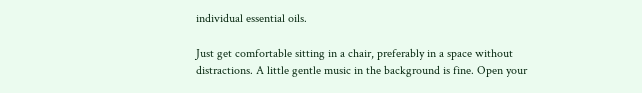individual essential oils.

Just get comfortable sitting in a chair, preferably in a space without distractions. A little gentle music in the background is fine. Open your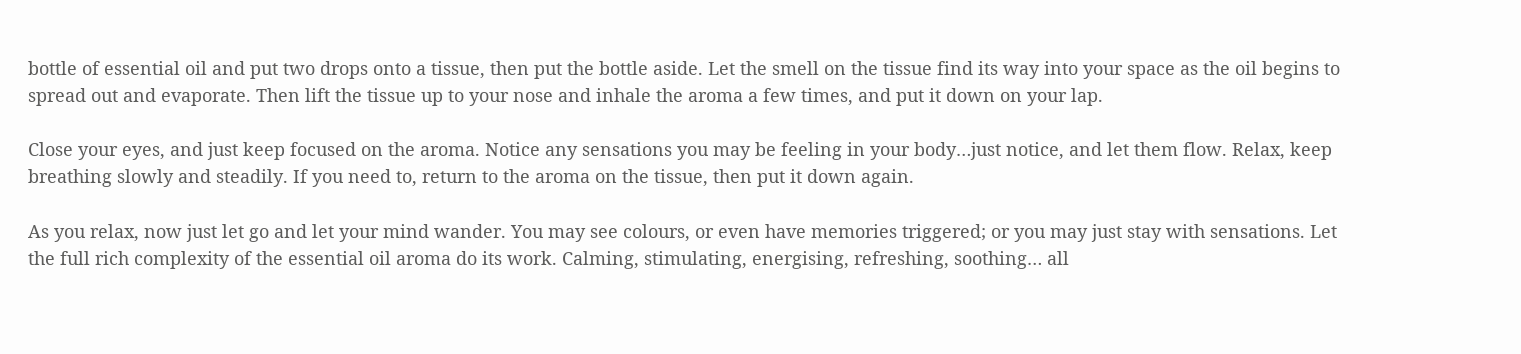bottle of essential oil and put two drops onto a tissue, then put the bottle aside. Let the smell on the tissue find its way into your space as the oil begins to spread out and evaporate. Then lift the tissue up to your nose and inhale the aroma a few times, and put it down on your lap.

Close your eyes, and just keep focused on the aroma. Notice any sensations you may be feeling in your body…just notice, and let them flow. Relax, keep breathing slowly and steadily. If you need to, return to the aroma on the tissue, then put it down again.

As you relax, now just let go and let your mind wander. You may see colours, or even have memories triggered; or you may just stay with sensations. Let the full rich complexity of the essential oil aroma do its work. Calming, stimulating, energising, refreshing, soothing… all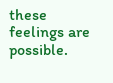these feelings are possible.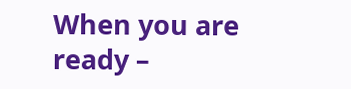When you are ready –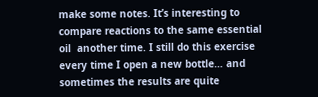make some notes. It’s interesting to compare reactions to the same essential oil  another time. I still do this exercise every time I open a new bottle… and sometimes the results are quite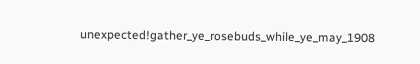unexpected!gather_ye_rosebuds_while_ye_may_1908